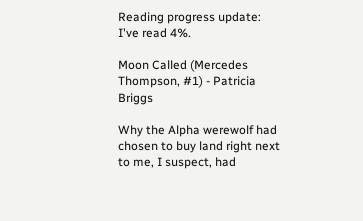Reading progress update: I've read 4%.

Moon Called (Mercedes Thompson, #1) - Patricia Briggs

Why the Alpha werewolf had chosen to buy land right next to me, I suspect, had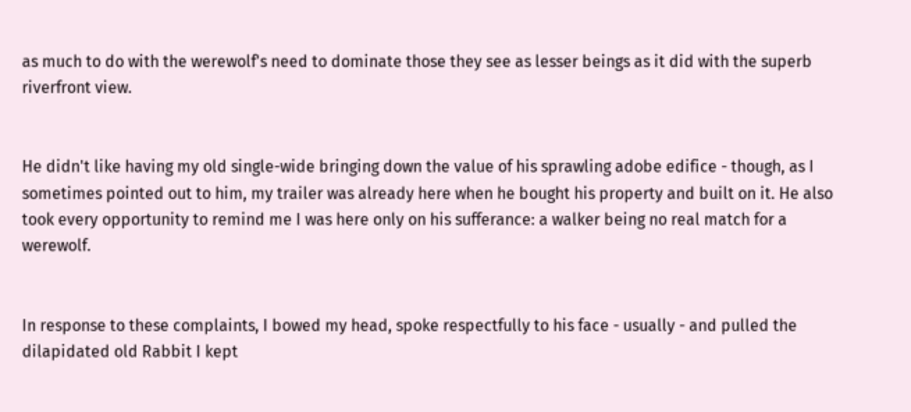as much to do with the werewolf's need to dominate those they see as lesser beings as it did with the superb riverfront view.


He didn't like having my old single-wide bringing down the value of his sprawling adobe edifice - though, as I sometimes pointed out to him, my trailer was already here when he bought his property and built on it. He also took every opportunity to remind me I was here only on his sufferance: a walker being no real match for a werewolf.


In response to these complaints, I bowed my head, spoke respectfully to his face - usually - and pulled the dilapidated old Rabbit I kept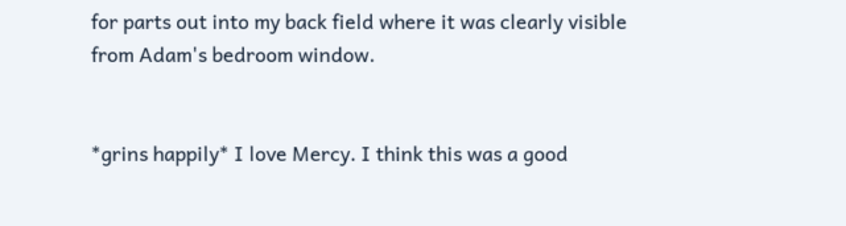for parts out into my back field where it was clearly visible from Adam's bedroom window.


*grins happily* I love Mercy. I think this was a good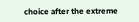choice after the extreme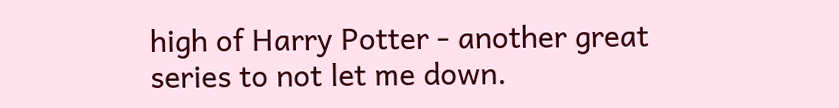high of Harry Potter - another great series to not let me down.